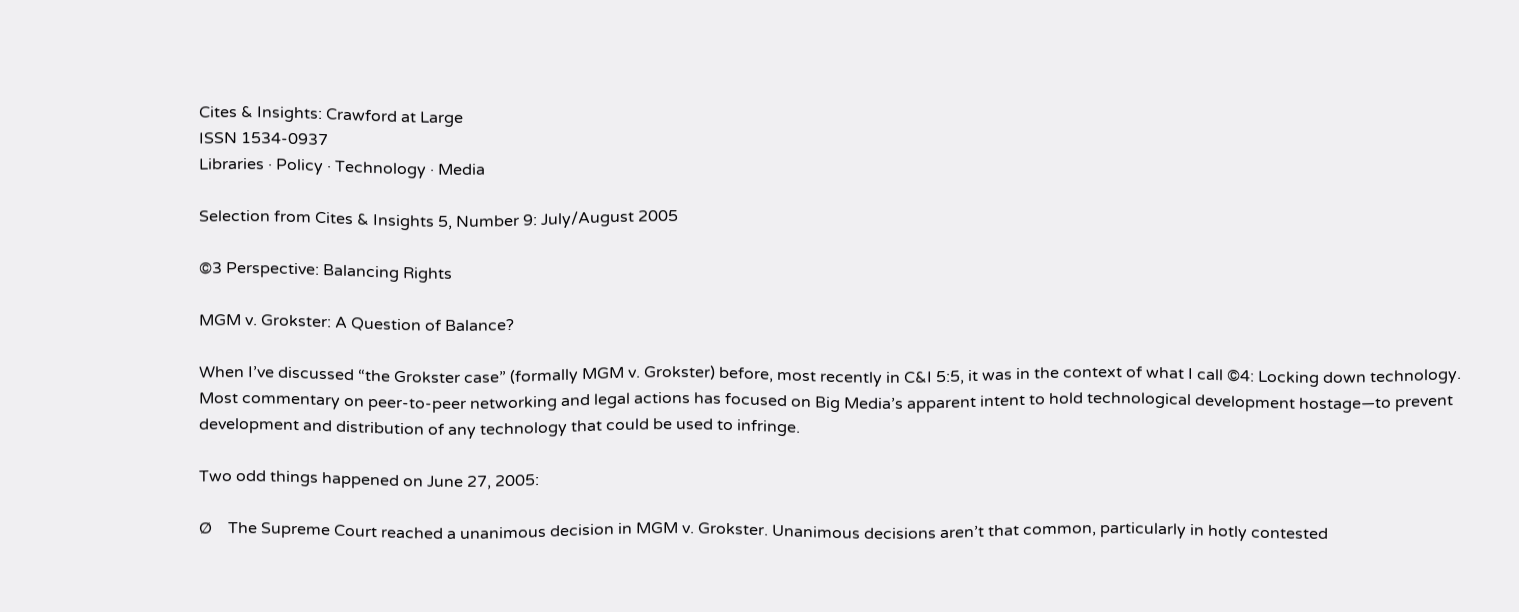Cites & Insights: Crawford at Large
ISSN 1534-0937
Libraries · Policy · Technology · Media

Selection from Cites & Insights 5, Number 9: July/August 2005

©3 Perspective: Balancing Rights

MGM v. Grokster: A Question of Balance?

When I’ve discussed “the Grokster case” (formally MGM v. Grokster) before, most recently in C&I 5:5, it was in the context of what I call ©4: Locking down technology. Most commentary on peer-to-peer networking and legal actions has focused on Big Media’s apparent intent to hold technological development hostage—to prevent development and distribution of any technology that could be used to infringe.

Two odd things happened on June 27, 2005:

Ø    The Supreme Court reached a unanimous decision in MGM v. Grokster. Unanimous decisions aren’t that common, particularly in hotly contested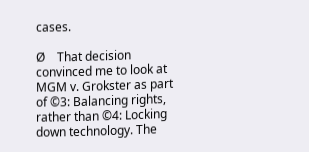cases.

Ø    That decision convinced me to look at MGM v. Grokster as part of ©3: Balancing rights, rather than ©4: Locking down technology. The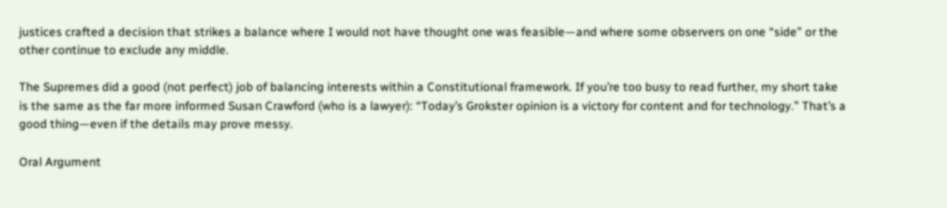justices crafted a decision that strikes a balance where I would not have thought one was feasible—and where some observers on one “side” or the other continue to exclude any middle.

The Supremes did a good (not perfect) job of balancing interests within a Constitutional framework. If you’re too busy to read further, my short take is the same as the far more informed Susan Crawford (who is a lawyer): “Today’s Grokster opinion is a victory for content and for technology.” That’s a good thing—even if the details may prove messy.

Oral Argument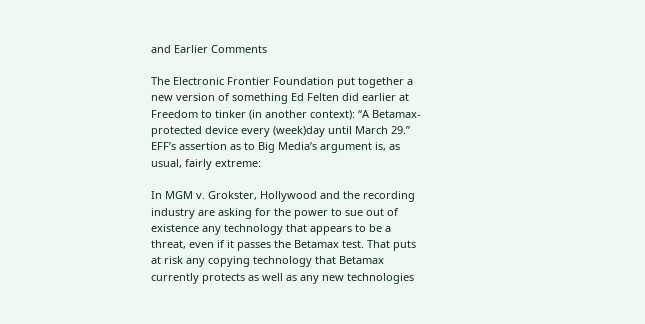and Earlier Comments

The Electronic Frontier Foundation put together a new version of something Ed Felten did earlier at Freedom to tinker (in another context): “A Betamax-protected device every (week)day until March 29.” EFF’s assertion as to Big Media’s argument is, as usual, fairly extreme:

In MGM v. Grokster, Hollywood and the recording industry are asking for the power to sue out of existence any technology that appears to be a threat, even if it passes the Betamax test. That puts at risk any copying technology that Betamax currently protects as well as any new technologies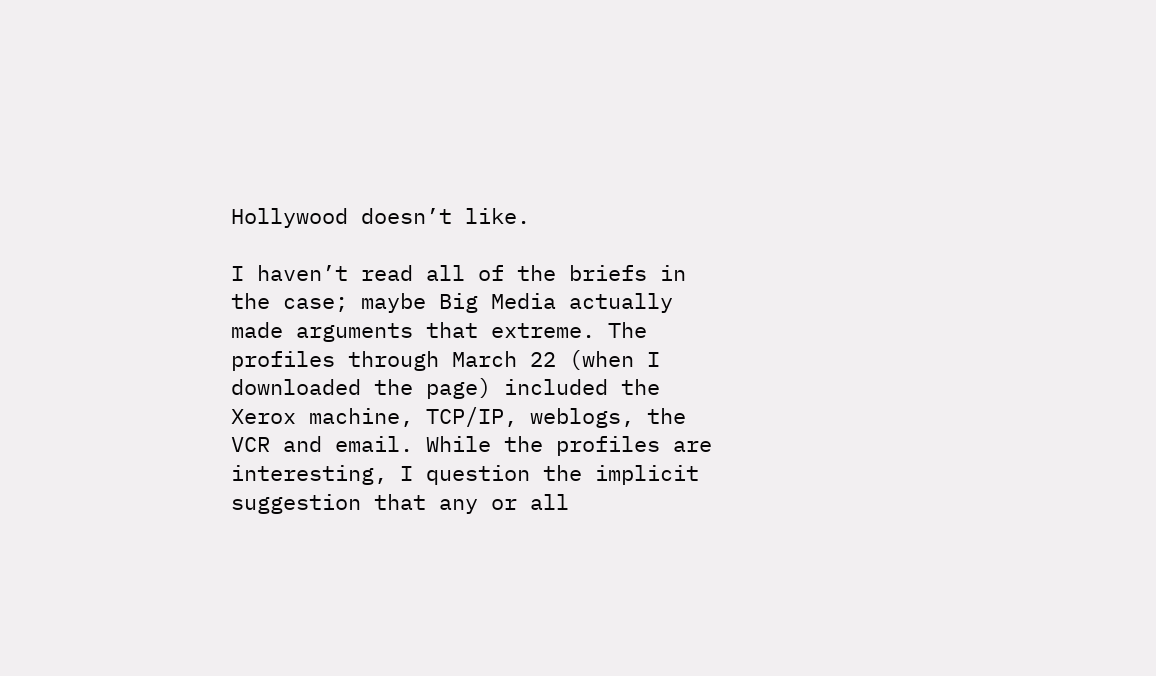Hollywood doesn’t like.

I haven’t read all of the briefs in the case; maybe Big Media actually made arguments that extreme. The profiles through March 22 (when I downloaded the page) included the Xerox machine, TCP/IP, weblogs, the VCR and email. While the profiles are interesting, I question the implicit suggestion that any or all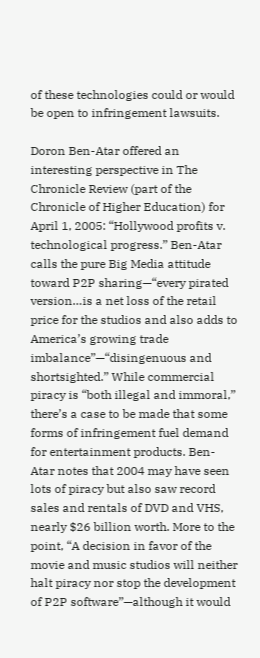of these technologies could or would be open to infringement lawsuits.

Doron Ben-Atar offered an interesting perspective in The Chronicle Review (part of the Chronicle of Higher Education) for April 1, 2005: “Hollywood profits v. technological progress.” Ben-Atar calls the pure Big Media attitude toward P2P sharing—“every pirated version…is a net loss of the retail price for the studios and also adds to America’s growing trade imbalance”—“disingenuous and shortsighted.” While commercial piracy is “both illegal and immoral,” there’s a case to be made that some forms of infringement fuel demand for entertainment products. Ben-Atar notes that 2004 may have seen lots of piracy but also saw record sales and rentals of DVD and VHS, nearly $26 billion worth. More to the point, “A decision in favor of the movie and music studios will neither halt piracy nor stop the development of P2P software”—although it would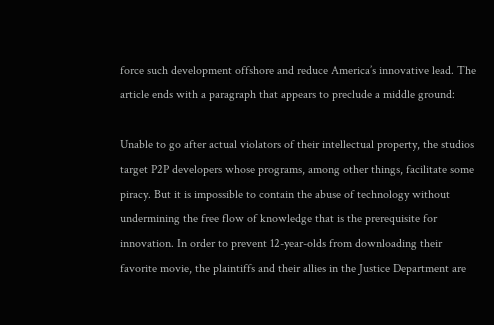force such development offshore and reduce America’s innovative lead. The article ends with a paragraph that appears to preclude a middle ground:

Unable to go after actual violators of their intellectual property, the studios target P2P developers whose programs, among other things, facilitate some piracy. But it is impossible to contain the abuse of technology without undermining the free flow of knowledge that is the prerequisite for innovation. In order to prevent 12-year-olds from downloading their favorite movie, the plaintiffs and their allies in the Justice Department are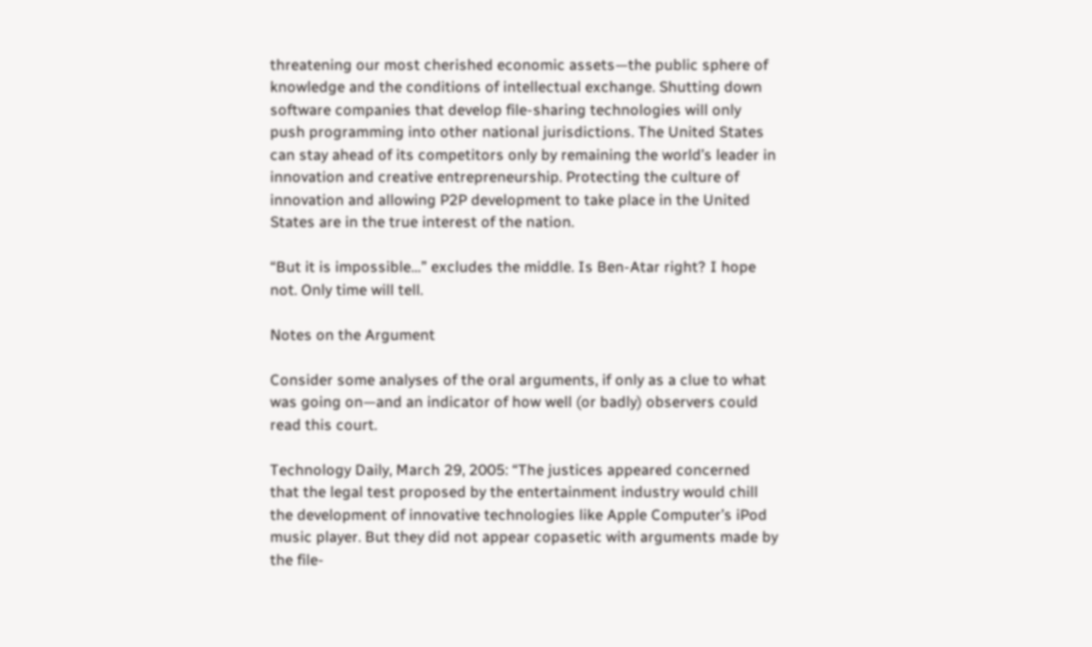threatening our most cherished economic assets—the public sphere of knowledge and the conditions of intellectual exchange. Shutting down software companies that develop file-sharing technologies will only push programming into other national jurisdictions. The United States can stay ahead of its competitors only by remaining the world’s leader in innovation and creative entrepreneurship. Protecting the culture of innovation and allowing P2P development to take place in the United States are in the true interest of the nation.

“But it is impossible…” excludes the middle. Is Ben-Atar right? I hope not. Only time will tell.

Notes on the Argument

Consider some analyses of the oral arguments, if only as a clue to what was going on—and an indicator of how well (or badly) observers could read this court.

Technology Daily, March 29, 2005: “The justices appeared concerned that the legal test proposed by the entertainment industry would chill the development of innovative technologies like Apple Computer’s iPod music player. But they did not appear copasetic with arguments made by the file-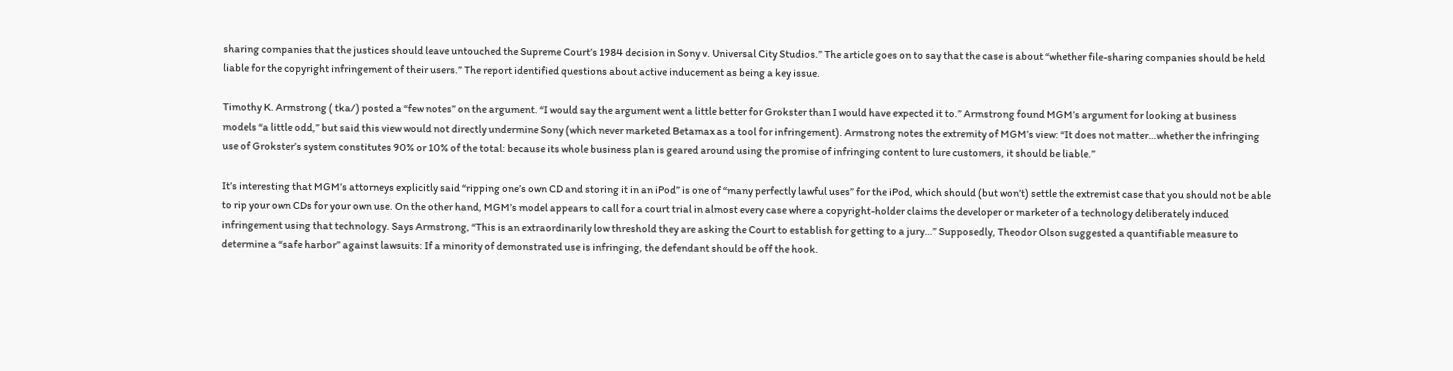sharing companies that the justices should leave untouched the Supreme Court’s 1984 decision in Sony v. Universal City Studios.” The article goes on to say that the case is about “whether file-sharing companies should be held liable for the copyright infringement of their users.” The report identified questions about active inducement as being a key issue.

Timothy K. Armstrong ( tka/) posted a “few notes” on the argument. “I would say the argument went a little better for Grokster than I would have expected it to.” Armstrong found MGM’s argument for looking at business models “a little odd,” but said this view would not directly undermine Sony (which never marketed Betamax as a tool for infringement). Armstrong notes the extremity of MGM’s view: “It does not matter…whether the infringing use of Grokster’s system constitutes 90% or 10% of the total: because its whole business plan is geared around using the promise of infringing content to lure customers, it should be liable.”

It’s interesting that MGM’s attorneys explicitly said “ripping one’s own CD and storing it in an iPod” is one of “many perfectly lawful uses” for the iPod, which should (but won’t) settle the extremist case that you should not be able to rip your own CDs for your own use. On the other hand, MGM’s model appears to call for a court trial in almost every case where a copyright-holder claims the developer or marketer of a technology deliberately induced infringement using that technology. Says Armstrong, “This is an extraordinarily low threshold they are asking the Court to establish for getting to a jury…” Supposedly, Theodor Olson suggested a quantifiable measure to determine a “safe harbor” against lawsuits: If a minority of demonstrated use is infringing, the defendant should be off the hook.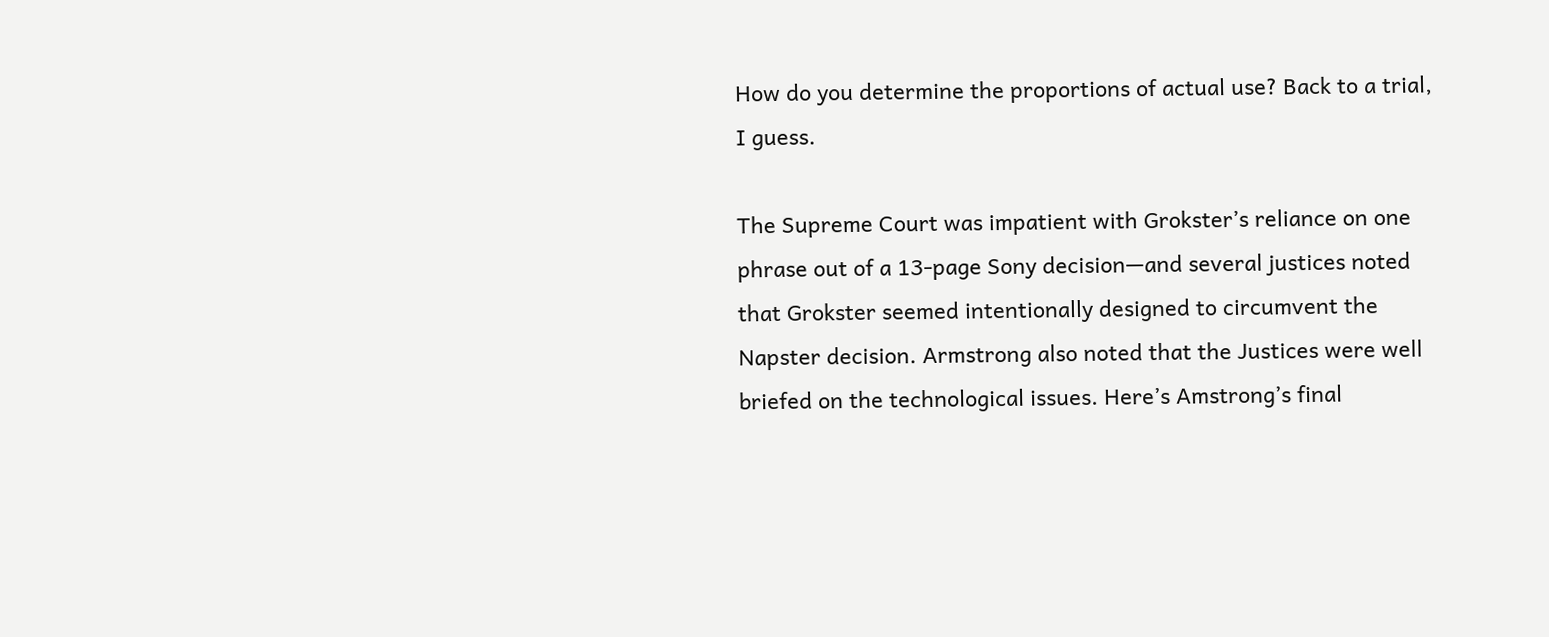How do you determine the proportions of actual use? Back to a trial, I guess.

The Supreme Court was impatient with Grokster’s reliance on one phrase out of a 13-page Sony decision—and several justices noted that Grokster seemed intentionally designed to circumvent the Napster decision. Armstrong also noted that the Justices were well briefed on the technological issues. Here’s Amstrong’s final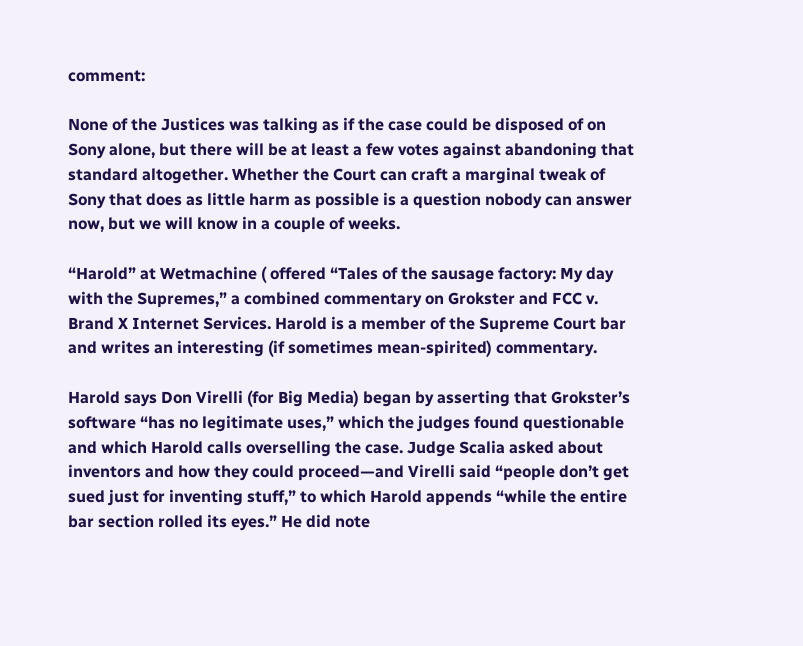comment:

None of the Justices was talking as if the case could be disposed of on Sony alone, but there will be at least a few votes against abandoning that standard altogether. Whether the Court can craft a marginal tweak of Sony that does as little harm as possible is a question nobody can answer now, but we will know in a couple of weeks.

“Harold” at Wetmachine ( offered “Tales of the sausage factory: My day with the Supremes,” a combined commentary on Grokster and FCC v. Brand X Internet Services. Harold is a member of the Supreme Court bar and writes an interesting (if sometimes mean-spirited) commentary.

Harold says Don Virelli (for Big Media) began by asserting that Grokster’s software “has no legitimate uses,” which the judges found questionable and which Harold calls overselling the case. Judge Scalia asked about inventors and how they could proceed—and Virelli said “people don’t get sued just for inventing stuff,” to which Harold appends “while the entire bar section rolled its eyes.” He did note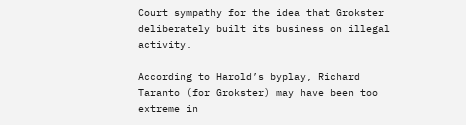Court sympathy for the idea that Grokster deliberately built its business on illegal activity.

According to Harold’s byplay, Richard Taranto (for Grokster) may have been too extreme in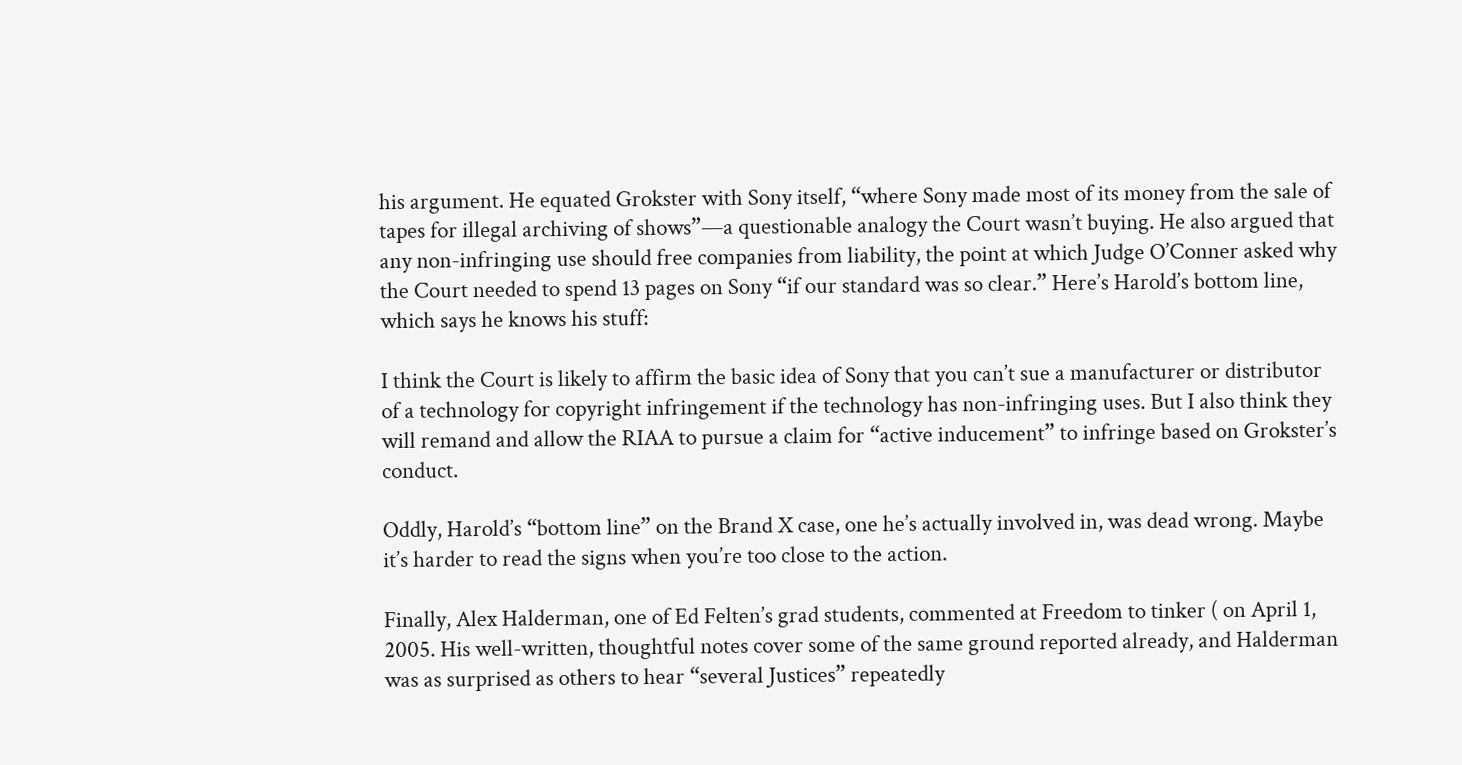his argument. He equated Grokster with Sony itself, “where Sony made most of its money from the sale of tapes for illegal archiving of shows”—a questionable analogy the Court wasn’t buying. He also argued that any non-infringing use should free companies from liability, the point at which Judge O’Conner asked why the Court needed to spend 13 pages on Sony “if our standard was so clear.” Here’s Harold’s bottom line, which says he knows his stuff:

I think the Court is likely to affirm the basic idea of Sony that you can’t sue a manufacturer or distributor of a technology for copyright infringement if the technology has non-infringing uses. But I also think they will remand and allow the RIAA to pursue a claim for “active inducement” to infringe based on Grokster’s conduct.

Oddly, Harold’s “bottom line” on the Brand X case, one he’s actually involved in, was dead wrong. Maybe it’s harder to read the signs when you’re too close to the action.

Finally, Alex Halderman, one of Ed Felten’s grad students, commented at Freedom to tinker ( on April 1, 2005. His well-written, thoughtful notes cover some of the same ground reported already, and Halderman was as surprised as others to hear “several Justices” repeatedly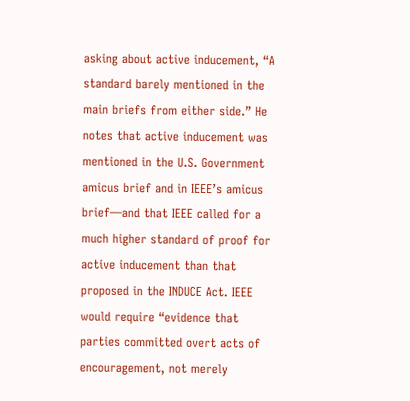asking about active inducement, “A standard barely mentioned in the main briefs from either side.” He notes that active inducement was mentioned in the U.S. Government amicus brief and in IEEE’s amicus brief—and that IEEE called for a much higher standard of proof for active inducement than that proposed in the INDUCE Act. IEEE would require “evidence that parties committed overt acts of encouragement, not merely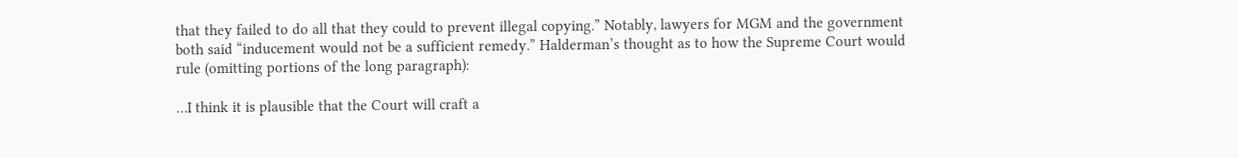that they failed to do all that they could to prevent illegal copying.” Notably, lawyers for MGM and the government both said “inducement would not be a sufficient remedy.” Halderman’s thought as to how the Supreme Court would rule (omitting portions of the long paragraph):

…I think it is plausible that the Court will craft a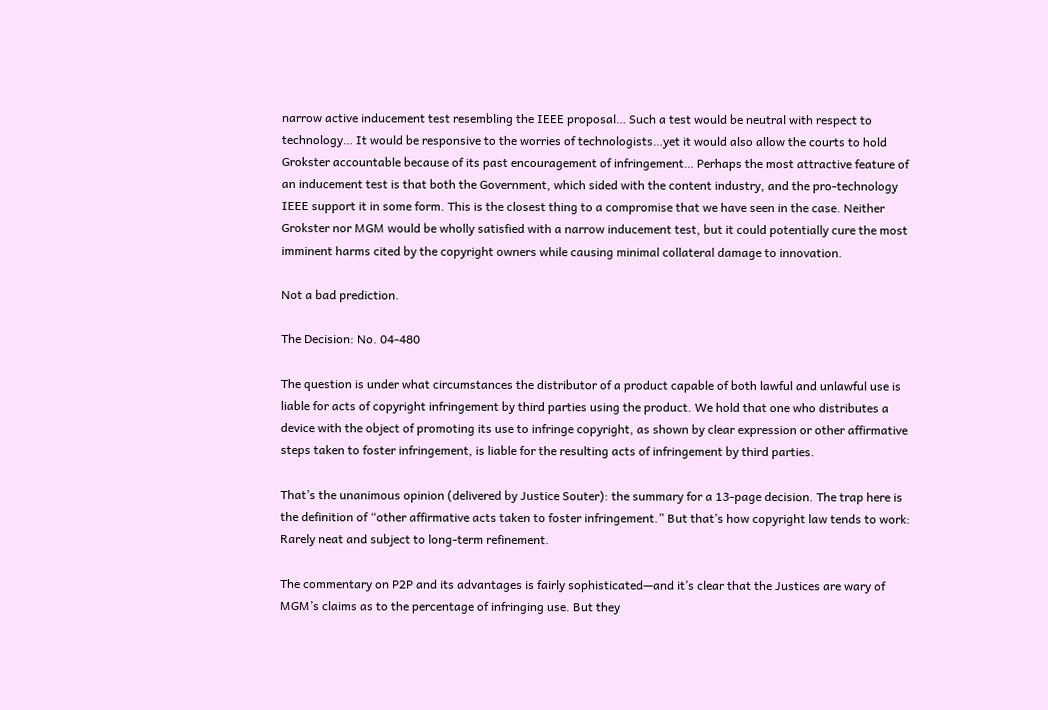narrow active inducement test resembling the IEEE proposal… Such a test would be neutral with respect to technology… It would be responsive to the worries of technologists…yet it would also allow the courts to hold Grokster accountable because of its past encouragement of infringement… Perhaps the most attractive feature of an inducement test is that both the Government, which sided with the content industry, and the pro-technology IEEE support it in some form. This is the closest thing to a compromise that we have seen in the case. Neither Grokster nor MGM would be wholly satisfied with a narrow inducement test, but it could potentially cure the most imminent harms cited by the copyright owners while causing minimal collateral damage to innovation.

Not a bad prediction.

The Decision: No. 04-480

The question is under what circumstances the distributor of a product capable of both lawful and unlawful use is liable for acts of copyright infringement by third parties using the product. We hold that one who distributes a device with the object of promoting its use to infringe copyright, as shown by clear expression or other affirmative steps taken to foster infringement, is liable for the resulting acts of infringement by third parties.

That’s the unanimous opinion (delivered by Justice Souter): the summary for a 13-page decision. The trap here is the definition of “other affirmative acts taken to foster infringement.” But that’s how copyright law tends to work: Rarely neat and subject to long-term refinement.

The commentary on P2P and its advantages is fairly sophisticated—and it’s clear that the Justices are wary of MGM’s claims as to the percentage of infringing use. But they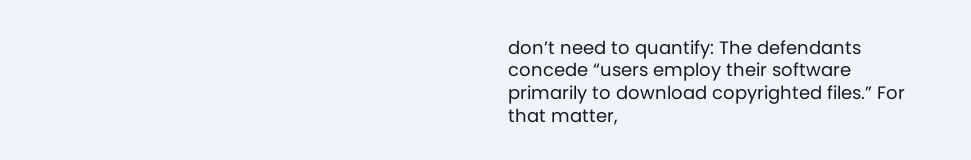don’t need to quantify: The defendants concede “users employ their software primarily to download copyrighted files.” For that matter,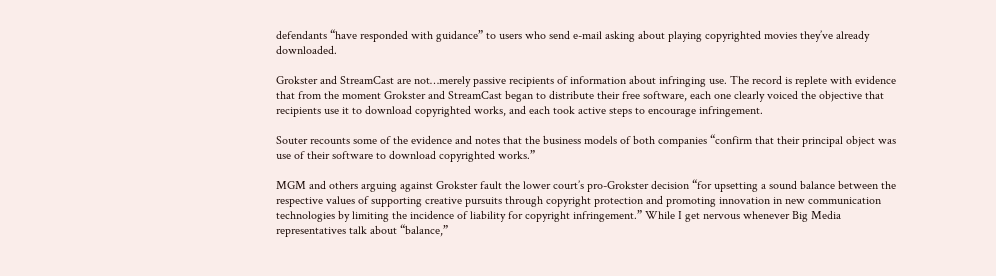defendants “have responded with guidance” to users who send e-mail asking about playing copyrighted movies they’ve already downloaded.

Grokster and StreamCast are not…merely passive recipients of information about infringing use. The record is replete with evidence that from the moment Grokster and StreamCast began to distribute their free software, each one clearly voiced the objective that recipients use it to download copyrighted works, and each took active steps to encourage infringement.

Souter recounts some of the evidence and notes that the business models of both companies “confirm that their principal object was use of their software to download copyrighted works.”

MGM and others arguing against Grokster fault the lower court’s pro-Grokster decision “for upsetting a sound balance between the respective values of supporting creative pursuits through copyright protection and promoting innovation in new communication technologies by limiting the incidence of liability for copyright infringement.” While I get nervous whenever Big Media representatives talk about “balance,”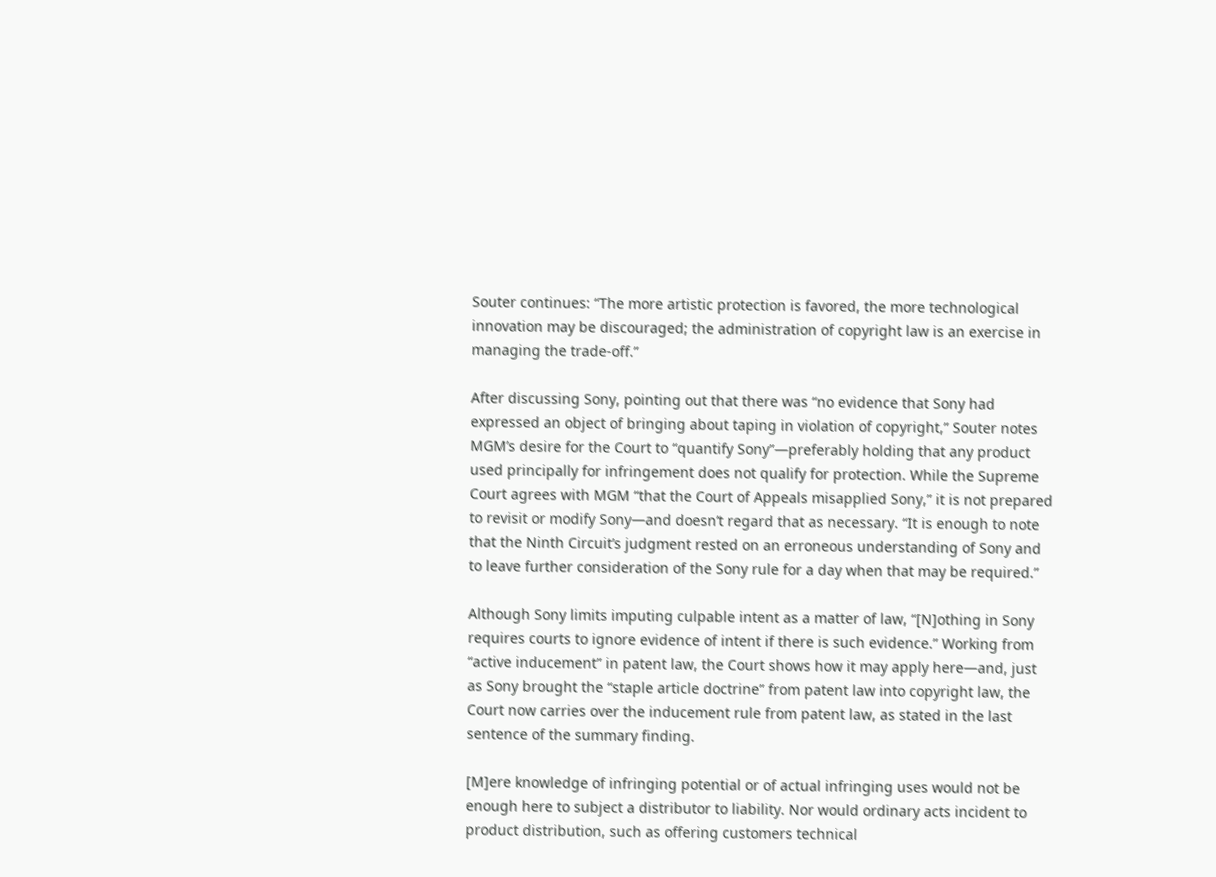Souter continues: “The more artistic protection is favored, the more technological innovation may be discouraged; the administration of copyright law is an exercise in managing the trade-off.”

After discussing Sony, pointing out that there was “no evidence that Sony had expressed an object of bringing about taping in violation of copyright,” Souter notes MGM’s desire for the Court to “quantify Sony”—preferably holding that any product used principally for infringement does not qualify for protection. While the Supreme Court agrees with MGM “that the Court of Appeals misapplied Sony,” it is not prepared to revisit or modify Sony—and doesn’t regard that as necessary. “It is enough to note that the Ninth Circuit’s judgment rested on an erroneous understanding of Sony and to leave further consideration of the Sony rule for a day when that may be required.”

Although Sony limits imputing culpable intent as a matter of law, “[N]othing in Sony requires courts to ignore evidence of intent if there is such evidence.” Working from “active inducement” in patent law, the Court shows how it may apply here—and, just as Sony brought the “staple article doctrine” from patent law into copyright law, the Court now carries over the inducement rule from patent law, as stated in the last sentence of the summary finding.

[M]ere knowledge of infringing potential or of actual infringing uses would not be enough here to subject a distributor to liability. Nor would ordinary acts incident to product distribution, such as offering customers technical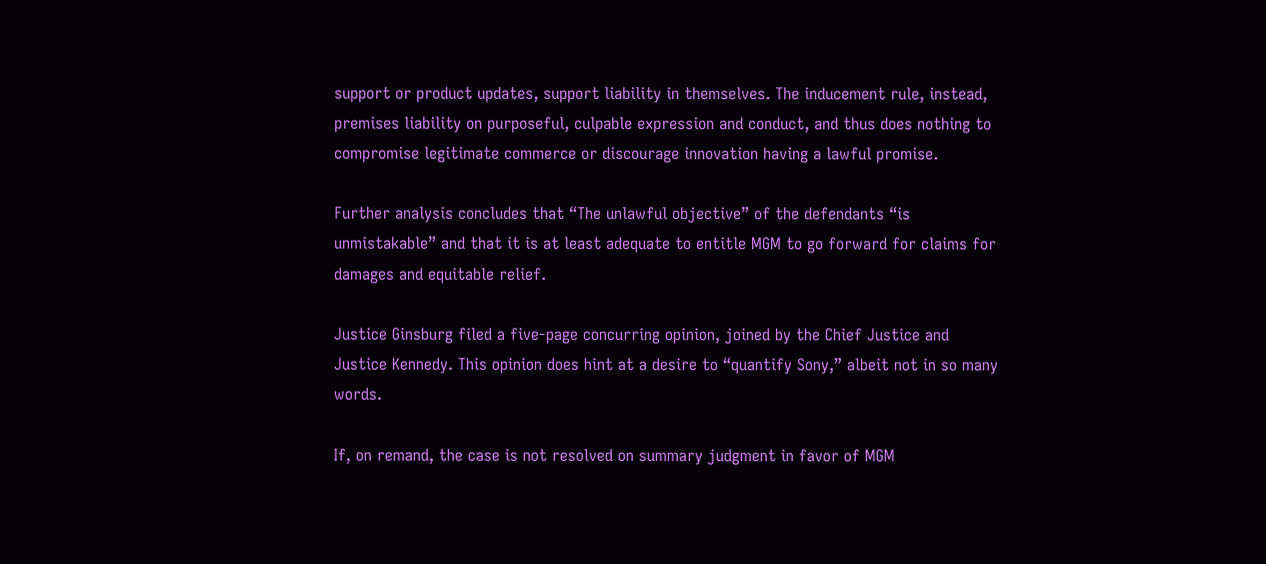support or product updates, support liability in themselves. The inducement rule, instead, premises liability on purposeful, culpable expression and conduct, and thus does nothing to compromise legitimate commerce or discourage innovation having a lawful promise.

Further analysis concludes that “The unlawful objective” of the defendants “is unmistakable” and that it is at least adequate to entitle MGM to go forward for claims for damages and equitable relief.

Justice Ginsburg filed a five-page concurring opinion, joined by the Chief Justice and Justice Kennedy. This opinion does hint at a desire to “quantify Sony,” albeit not in so many words.

If, on remand, the case is not resolved on summary judgment in favor of MGM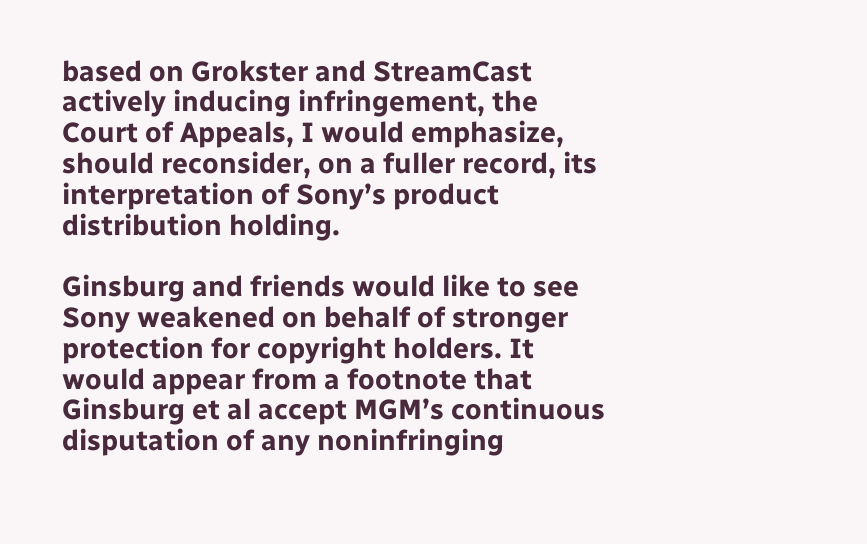based on Grokster and StreamCast actively inducing infringement, the Court of Appeals, I would emphasize, should reconsider, on a fuller record, its interpretation of Sony’s product distribution holding.

Ginsburg and friends would like to see Sony weakened on behalf of stronger protection for copyright holders. It would appear from a footnote that Ginsburg et al accept MGM’s continuous disputation of any noninfringing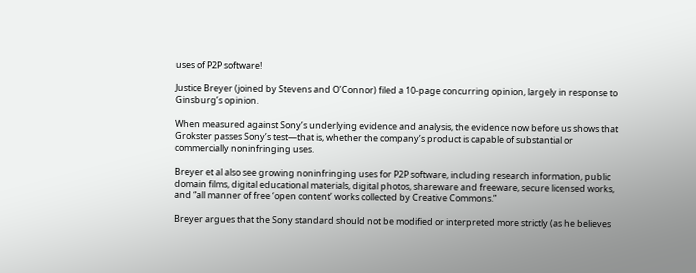uses of P2P software!

Justice Breyer (joined by Stevens and O’Connor) filed a 10-page concurring opinion, largely in response to Ginsburg’s opinion.

When measured against Sony’s underlying evidence and analysis, the evidence now before us shows that Grokster passes Sony’s test—that is, whether the company’s product is capable of substantial or commercially noninfringing uses.

Breyer et al also see growing noninfringing uses for P2P software, including research information, public domain films, digital educational materials, digital photos, shareware and freeware, secure licensed works, and “all manner of free ‘open content’ works collected by Creative Commons.”

Breyer argues that the Sony standard should not be modified or interpreted more strictly (as he believes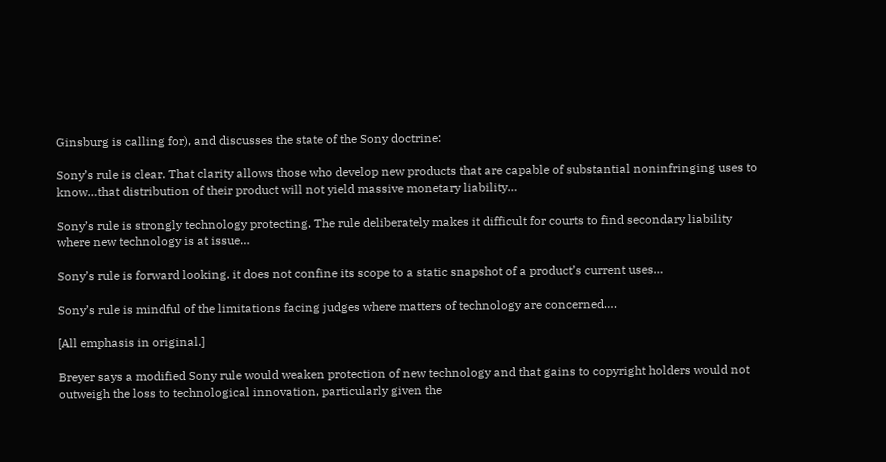Ginsburg is calling for), and discusses the state of the Sony doctrine:

Sony’s rule is clear. That clarity allows those who develop new products that are capable of substantial noninfringing uses to know…that distribution of their product will not yield massive monetary liability…

Sony’s rule is strongly technology protecting. The rule deliberately makes it difficult for courts to find secondary liability where new technology is at issue…

Sony’s rule is forward looking. it does not confine its scope to a static snapshot of a product’s current uses…

Sony’s rule is mindful of the limitations facing judges where matters of technology are concerned….

[All emphasis in original.]

Breyer says a modified Sony rule would weaken protection of new technology and that gains to copyright holders would not outweigh the loss to technological innovation, particularly given the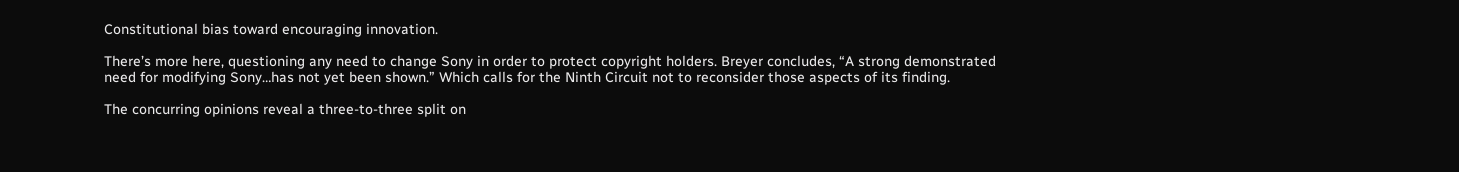Constitutional bias toward encouraging innovation.

There’s more here, questioning any need to change Sony in order to protect copyright holders. Breyer concludes, “A strong demonstrated need for modifying Sony…has not yet been shown.” Which calls for the Ninth Circuit not to reconsider those aspects of its finding.

The concurring opinions reveal a three-to-three split on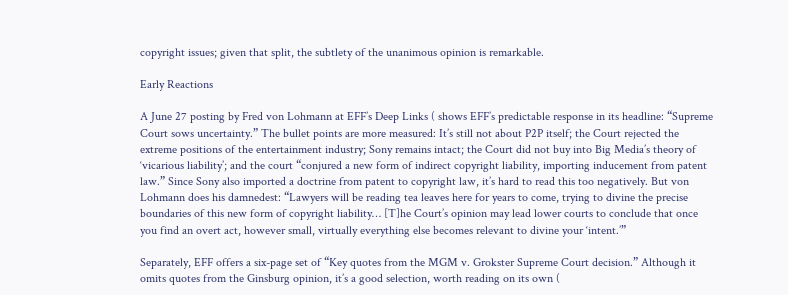copyright issues; given that split, the subtlety of the unanimous opinion is remarkable.

Early Reactions

A June 27 posting by Fred von Lohmann at EFF’s Deep Links ( shows EFF’s predictable response in its headline: “Supreme Court sows uncertainty.” The bullet points are more measured: It’s still not about P2P itself; the Court rejected the extreme positions of the entertainment industry; Sony remains intact; the Court did not buy into Big Media’s theory of ‘vicarious liability’; and the court “conjured a new form of indirect copyright liability, importing inducement from patent law.” Since Sony also imported a doctrine from patent to copyright law, it’s hard to read this too negatively. But von Lohmann does his damnedest: “Lawyers will be reading tea leaves here for years to come, trying to divine the precise boundaries of this new form of copyright liability… [T]he Court’s opinion may lead lower courts to conclude that once you find an overt act, however small, virtually everything else becomes relevant to divine your ‘intent.’”

Separately, EFF offers a six-page set of “Key quotes from the MGM v. Grokster Supreme Court decision.” Although it omits quotes from the Ginsburg opinion, it’s a good selection, worth reading on its own (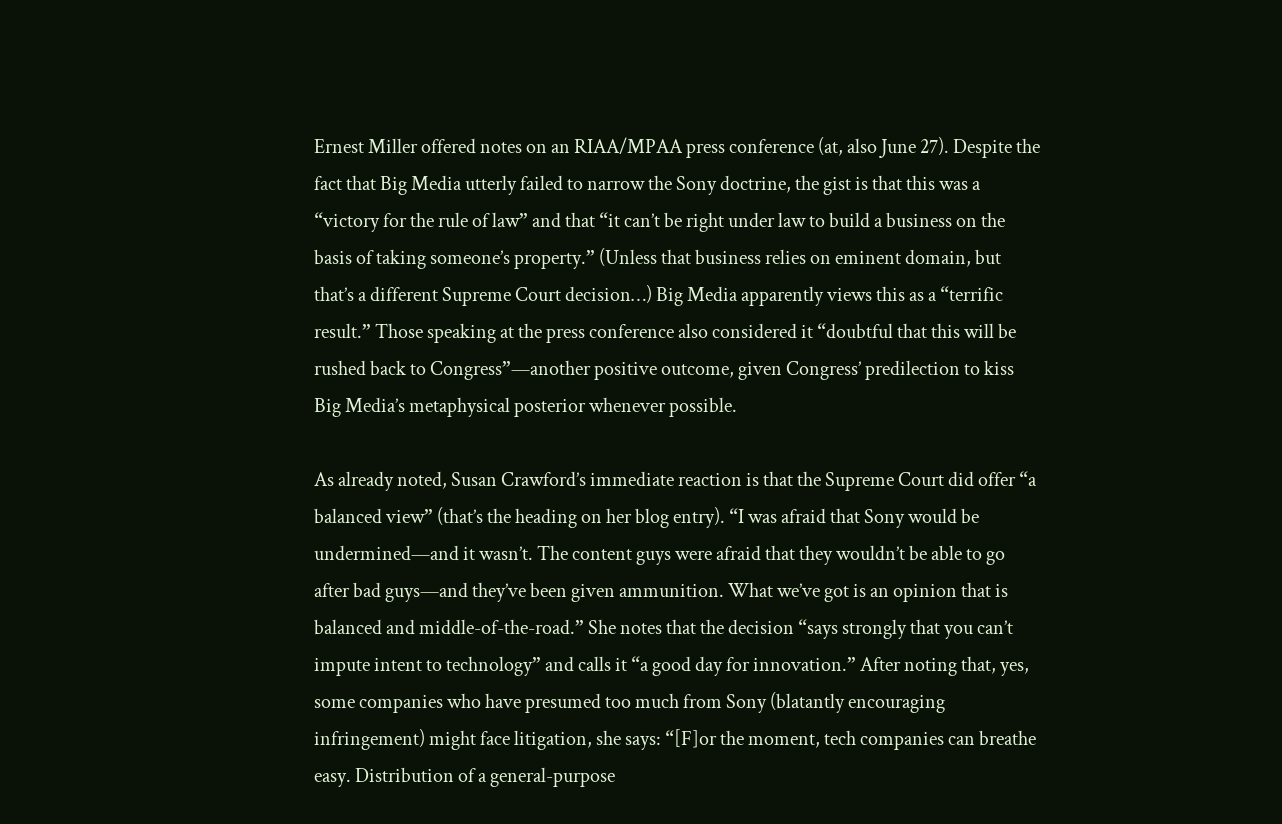Ernest Miller offered notes on an RIAA/MPAA press conference (at, also June 27). Despite the fact that Big Media utterly failed to narrow the Sony doctrine, the gist is that this was a “victory for the rule of law” and that “it can’t be right under law to build a business on the basis of taking someone’s property.” (Unless that business relies on eminent domain, but that’s a different Supreme Court decision…) Big Media apparently views this as a “terrific result.” Those speaking at the press conference also considered it “doubtful that this will be rushed back to Congress”—another positive outcome, given Congress’ predilection to kiss Big Media’s metaphysical posterior whenever possible.

As already noted, Susan Crawford’s immediate reaction is that the Supreme Court did offer “a balanced view” (that’s the heading on her blog entry). “I was afraid that Sony would be undermined—and it wasn’t. The content guys were afraid that they wouldn’t be able to go after bad guys—and they’ve been given ammunition. What we’ve got is an opinion that is balanced and middle-of-the-road.” She notes that the decision “says strongly that you can’t impute intent to technology” and calls it “a good day for innovation.” After noting that, yes, some companies who have presumed too much from Sony (blatantly encouraging infringement) might face litigation, she says: “[F]or the moment, tech companies can breathe easy. Distribution of a general-purpose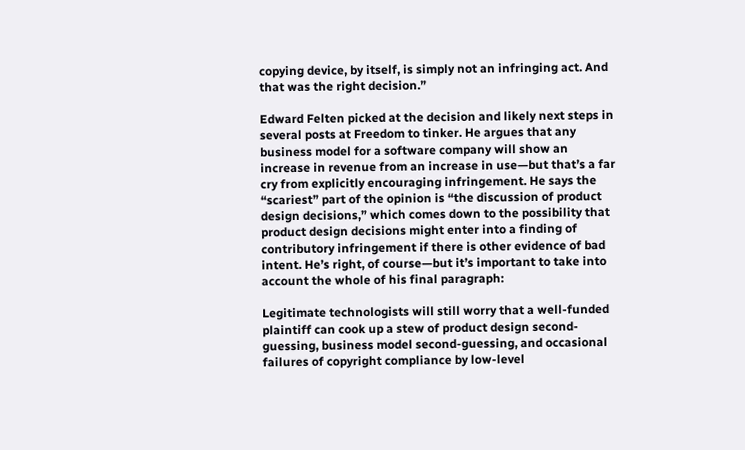copying device, by itself, is simply not an infringing act. And that was the right decision.”

Edward Felten picked at the decision and likely next steps in several posts at Freedom to tinker. He argues that any business model for a software company will show an increase in revenue from an increase in use—but that’s a far cry from explicitly encouraging infringement. He says the “scariest” part of the opinion is “the discussion of product design decisions,” which comes down to the possibility that product design decisions might enter into a finding of contributory infringement if there is other evidence of bad intent. He’s right, of course—but it’s important to take into account the whole of his final paragraph:

Legitimate technologists will still worry that a well-funded plaintiff can cook up a stew of product design second-guessing, business model second-guessing, and occasional failures of copyright compliance by low-level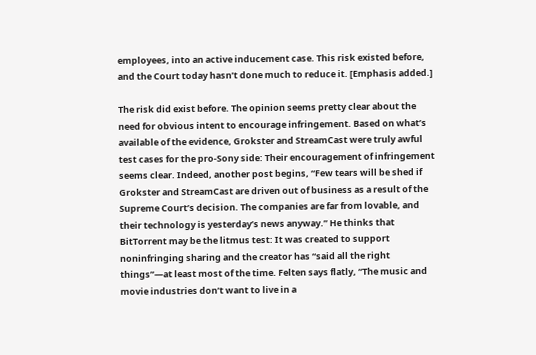employees, into an active inducement case. This risk existed before, and the Court today hasn’t done much to reduce it. [Emphasis added.]

The risk did exist before. The opinion seems pretty clear about the need for obvious intent to encourage infringement. Based on what’s available of the evidence, Grokster and StreamCast were truly awful test cases for the pro-Sony side: Their encouragement of infringement seems clear. Indeed, another post begins, “Few tears will be shed if Grokster and StreamCast are driven out of business as a result of the Supreme Court’s decision. The companies are far from lovable, and their technology is yesterday’s news anyway.” He thinks that BitTorrent may be the litmus test: It was created to support noninfringing sharing and the creator has “said all the right things”—at least most of the time. Felten says flatly, “The music and movie industries don’t want to live in a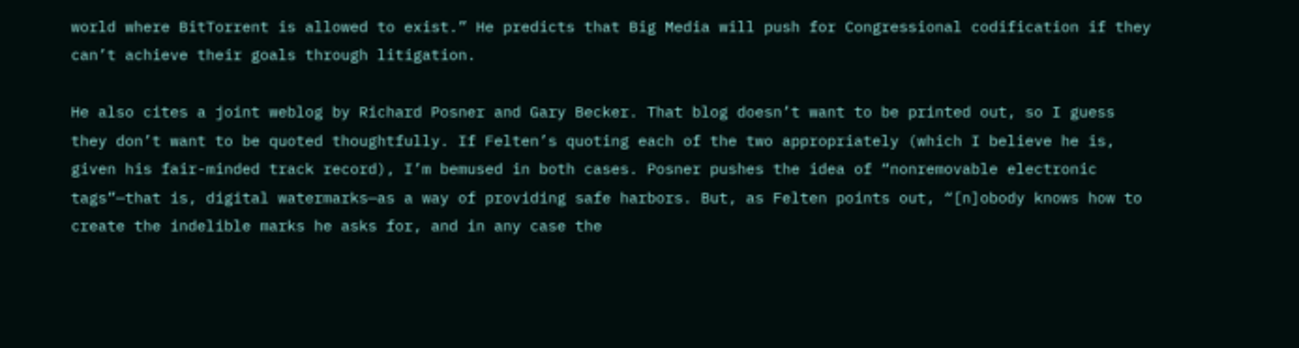world where BitTorrent is allowed to exist.” He predicts that Big Media will push for Congressional codification if they can’t achieve their goals through litigation.

He also cites a joint weblog by Richard Posner and Gary Becker. That blog doesn’t want to be printed out, so I guess they don’t want to be quoted thoughtfully. If Felten’s quoting each of the two appropriately (which I believe he is, given his fair-minded track record), I’m bemused in both cases. Posner pushes the idea of “nonremovable electronic tags”—that is, digital watermarks—as a way of providing safe harbors. But, as Felten points out, “[n]obody knows how to create the indelible marks he asks for, and in any case the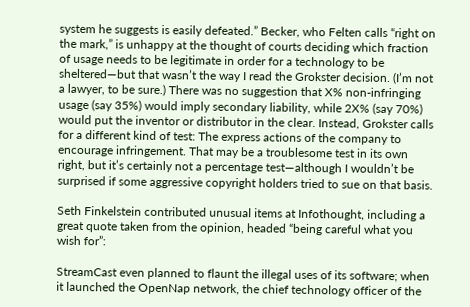system he suggests is easily defeated.” Becker, who Felten calls “right on the mark,” is unhappy at the thought of courts deciding which fraction of usage needs to be legitimate in order for a technology to be sheltered—but that wasn’t the way I read the Grokster decision. (I’m not a lawyer, to be sure.) There was no suggestion that X% non-infringing usage (say 35%) would imply secondary liability, while 2X% (say 70%) would put the inventor or distributor in the clear. Instead, Grokster calls for a different kind of test: The express actions of the company to encourage infringement. That may be a troublesome test in its own right, but it’s certainly not a percentage test—although I wouldn’t be surprised if some aggressive copyright holders tried to sue on that basis.

Seth Finkelstein contributed unusual items at Infothought, including a great quote taken from the opinion, headed “being careful what you wish for”:

StreamCast even planned to flaunt the illegal uses of its software; when it launched the OpenNap network, the chief technology officer of the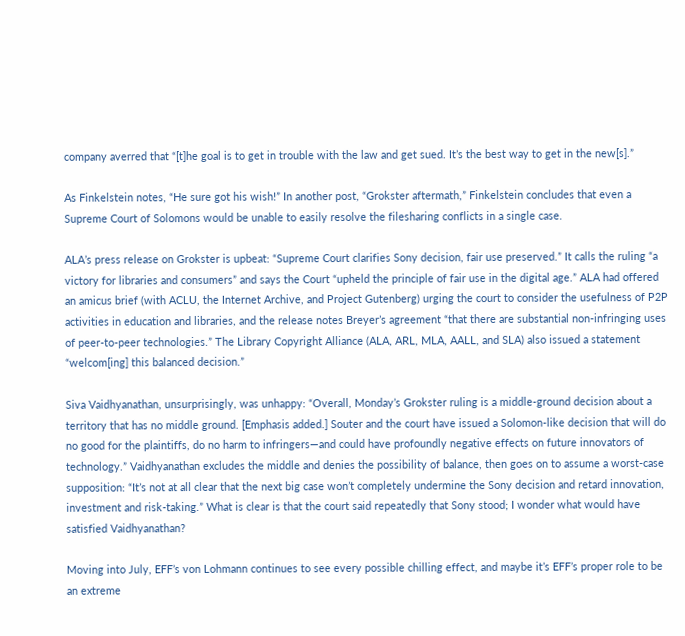company averred that “[t]he goal is to get in trouble with the law and get sued. It’s the best way to get in the new[s].”

As Finkelstein notes, “He sure got his wish!” In another post, “Grokster aftermath,” Finkelstein concludes that even a Supreme Court of Solomons would be unable to easily resolve the filesharing conflicts in a single case.

ALA’s press release on Grokster is upbeat: “Supreme Court clarifies Sony decision, fair use preserved.” It calls the ruling “a victory for libraries and consumers” and says the Court “upheld the principle of fair use in the digital age.” ALA had offered an amicus brief (with ACLU, the Internet Archive, and Project Gutenberg) urging the court to consider the usefulness of P2P activities in education and libraries, and the release notes Breyer’s agreement “that there are substantial non-infringing uses of peer-to-peer technologies.” The Library Copyright Alliance (ALA, ARL, MLA, AALL, and SLA) also issued a statement “welcom[ing] this balanced decision.”

Siva Vaidhyanathan, unsurprisingly, was unhappy: “Overall, Monday’s Grokster ruling is a middle-ground decision about a territory that has no middle ground. [Emphasis added.] Souter and the court have issued a Solomon-like decision that will do no good for the plaintiffs, do no harm to infringers—and could have profoundly negative effects on future innovators of technology.” Vaidhyanathan excludes the middle and denies the possibility of balance, then goes on to assume a worst-case supposition: “It’s not at all clear that the next big case won’t completely undermine the Sony decision and retard innovation, investment and risk-taking.” What is clear is that the court said repeatedly that Sony stood; I wonder what would have satisfied Vaidhyanathan?

Moving into July, EFF’s von Lohmann continues to see every possible chilling effect, and maybe it’s EFF’s proper role to be an extreme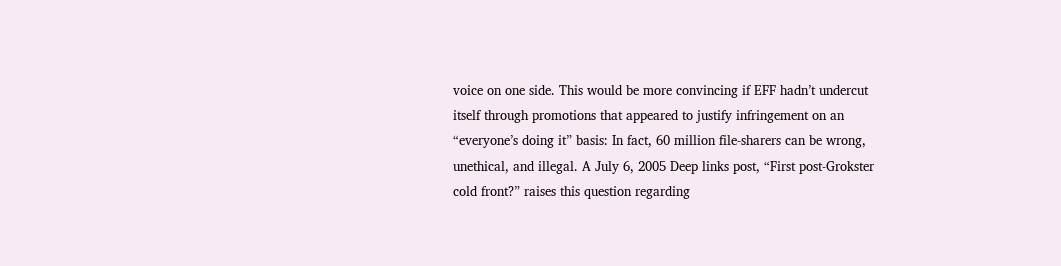voice on one side. This would be more convincing if EFF hadn’t undercut itself through promotions that appeared to justify infringement on an “everyone’s doing it” basis: In fact, 60 million file-sharers can be wrong, unethical, and illegal. A July 6, 2005 Deep links post, “First post-Grokster cold front?” raises this question regarding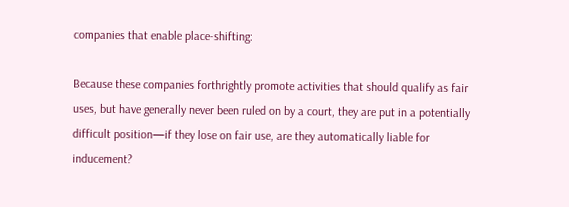companies that enable place-shifting:

Because these companies forthrightly promote activities that should qualify as fair uses, but have generally never been ruled on by a court, they are put in a potentially difficult position—if they lose on fair use, are they automatically liable for inducement?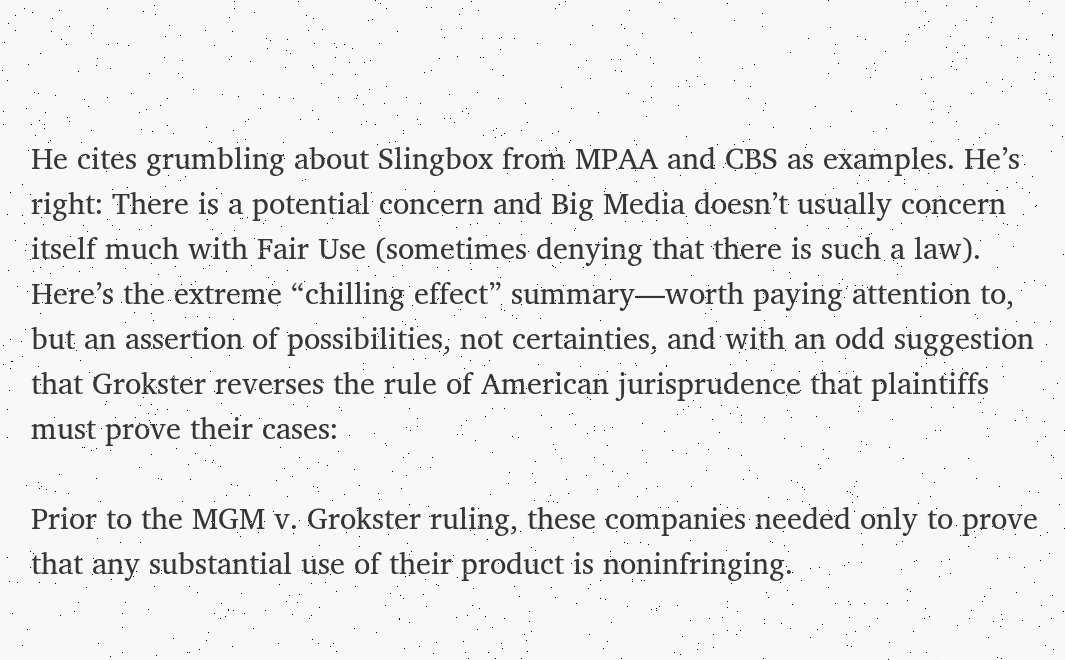He cites grumbling about Slingbox from MPAA and CBS as examples. He’s right: There is a potential concern and Big Media doesn’t usually concern itself much with Fair Use (sometimes denying that there is such a law). Here’s the extreme “chilling effect” summary—worth paying attention to, but an assertion of possibilities, not certainties, and with an odd suggestion that Grokster reverses the rule of American jurisprudence that plaintiffs must prove their cases:

Prior to the MGM v. Grokster ruling, these companies needed only to prove that any substantial use of their product is noninfringing.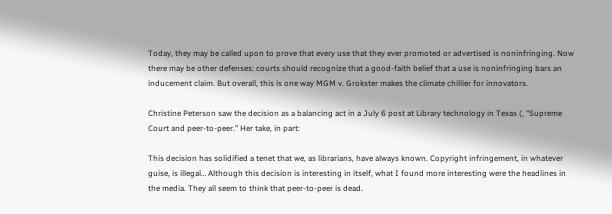Today, they may be called upon to prove that every use that they ever promoted or advertised is noninfringing. Now there may be other defenses: courts should recognize that a good-faith belief that a use is noninfringing bars an inducement claim. But overall, this is one way MGM v. Grokster makes the climate chillier for innovators.

Christine Peterson saw the decision as a balancing act in a July 6 post at Library technology in Texas (, “Supreme Court and peer-to-peer.” Her take, in part:

This decision has solidified a tenet that we, as librarians, have always known. Copyright infringement, in whatever guise, is illegal… Although this decision is interesting in itself, what I found more interesting were the headlines in the media. They all seem to think that peer-to-peer is dead.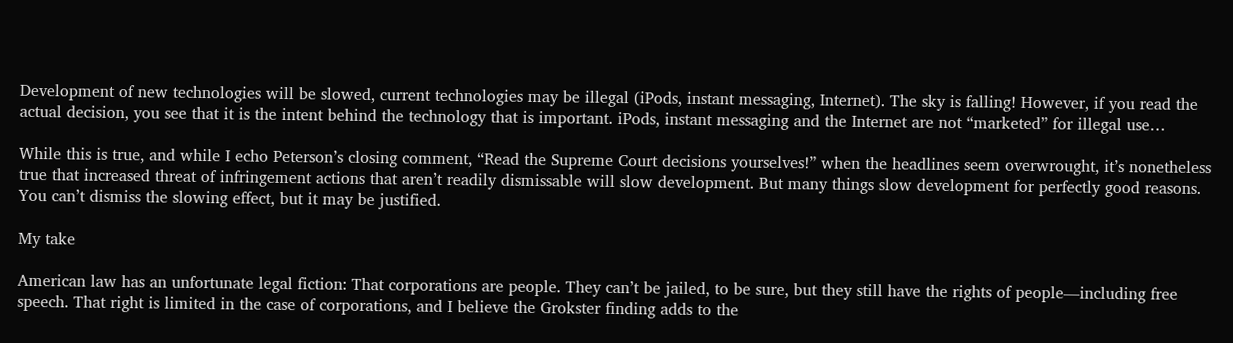Development of new technologies will be slowed, current technologies may be illegal (iPods, instant messaging, Internet). The sky is falling! However, if you read the actual decision, you see that it is the intent behind the technology that is important. iPods, instant messaging and the Internet are not “marketed” for illegal use…

While this is true, and while I echo Peterson’s closing comment, “Read the Supreme Court decisions yourselves!” when the headlines seem overwrought, it’s nonetheless true that increased threat of infringement actions that aren’t readily dismissable will slow development. But many things slow development for perfectly good reasons. You can’t dismiss the slowing effect, but it may be justified.

My take

American law has an unfortunate legal fiction: That corporations are people. They can’t be jailed, to be sure, but they still have the rights of people—including free speech. That right is limited in the case of corporations, and I believe the Grokster finding adds to the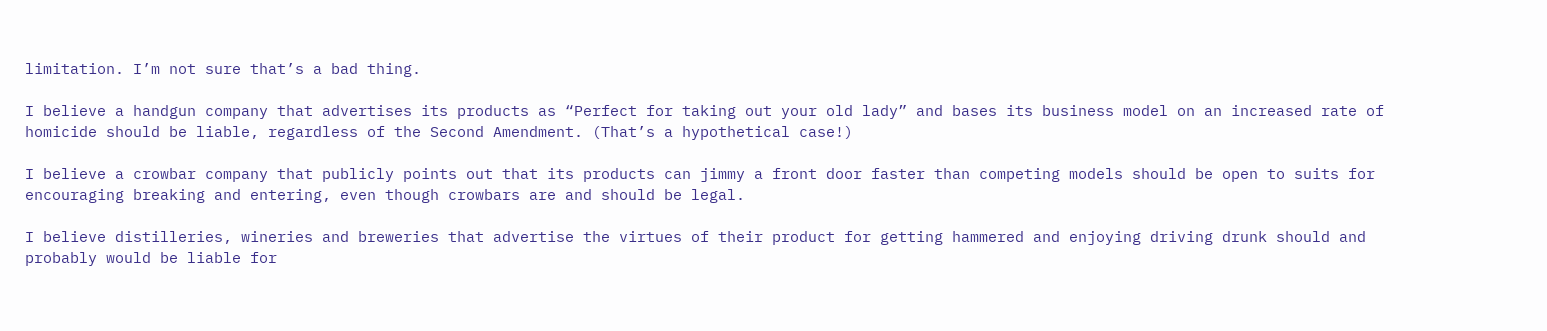limitation. I’m not sure that’s a bad thing.

I believe a handgun company that advertises its products as “Perfect for taking out your old lady” and bases its business model on an increased rate of homicide should be liable, regardless of the Second Amendment. (That’s a hypothetical case!)

I believe a crowbar company that publicly points out that its products can jimmy a front door faster than competing models should be open to suits for encouraging breaking and entering, even though crowbars are and should be legal.

I believe distilleries, wineries and breweries that advertise the virtues of their product for getting hammered and enjoying driving drunk should and probably would be liable for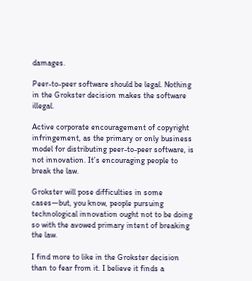damages.

Peer-to-peer software should be legal. Nothing in the Grokster decision makes the software illegal.

Active corporate encouragement of copyright infringement, as the primary or only business model for distributing peer-to-peer software, is not innovation. It’s encouraging people to break the law.

Grokster will pose difficulties in some cases—but, you know, people pursuing technological innovation ought not to be doing so with the avowed primary intent of breaking the law.

I find more to like in the Grokster decision than to fear from it. I believe it finds a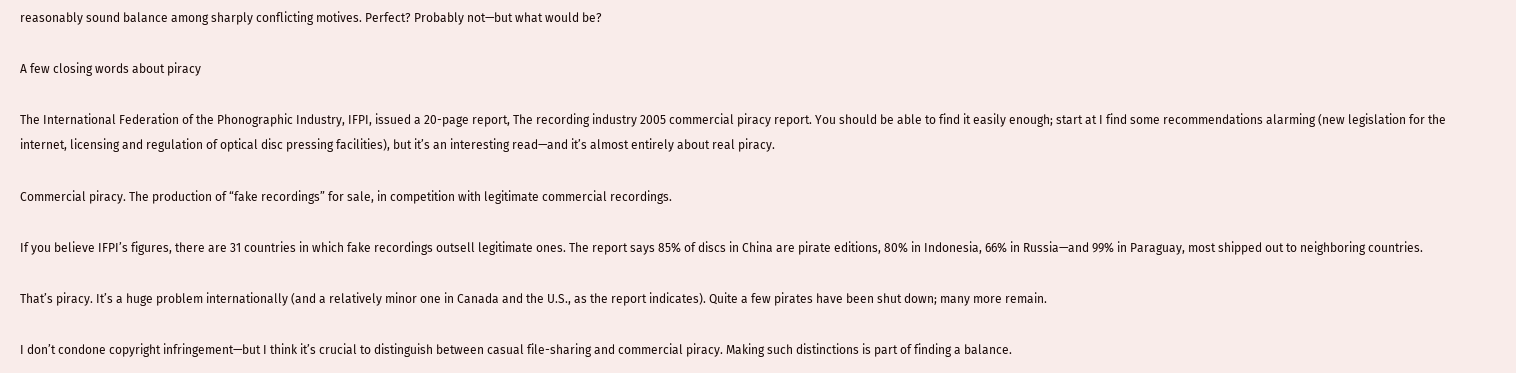reasonably sound balance among sharply conflicting motives. Perfect? Probably not—but what would be?

A few closing words about piracy

The International Federation of the Phonographic Industry, IFPI, issued a 20-page report, The recording industry 2005 commercial piracy report. You should be able to find it easily enough; start at I find some recommendations alarming (new legislation for the internet, licensing and regulation of optical disc pressing facilities), but it’s an interesting read—and it’s almost entirely about real piracy.

Commercial piracy. The production of “fake recordings” for sale, in competition with legitimate commercial recordings.

If you believe IFPI’s figures, there are 31 countries in which fake recordings outsell legitimate ones. The report says 85% of discs in China are pirate editions, 80% in Indonesia, 66% in Russia—and 99% in Paraguay, most shipped out to neighboring countries.

That’s piracy. It’s a huge problem internationally (and a relatively minor one in Canada and the U.S., as the report indicates). Quite a few pirates have been shut down; many more remain.

I don’t condone copyright infringement—but I think it’s crucial to distinguish between casual file-sharing and commercial piracy. Making such distinctions is part of finding a balance.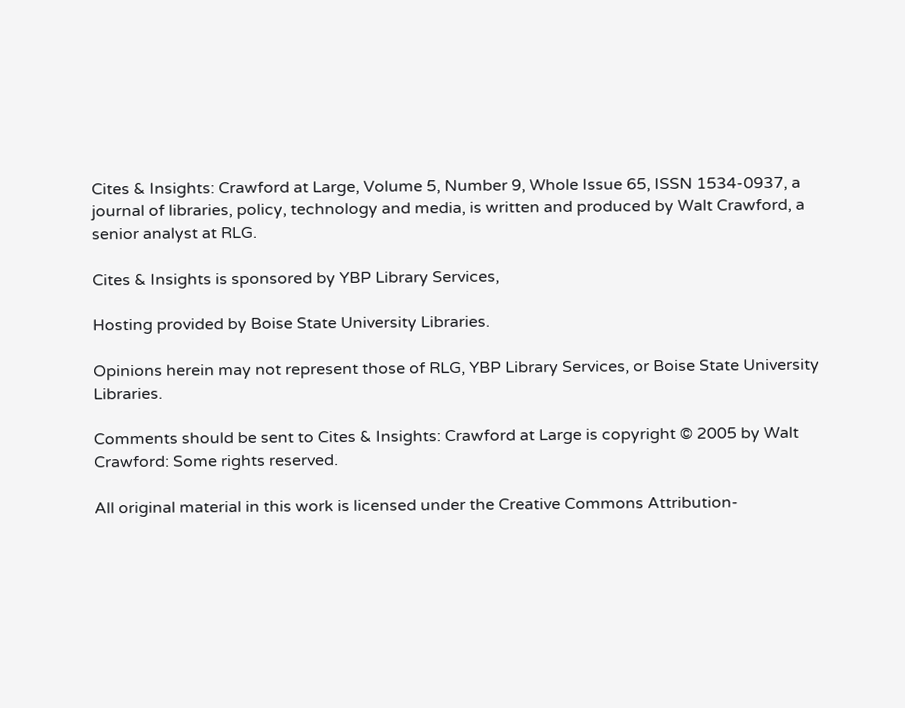Cites & Insights: Crawford at Large, Volume 5, Number 9, Whole Issue 65, ISSN 1534-0937, a journal of libraries, policy, technology and media, is written and produced by Walt Crawford, a senior analyst at RLG.

Cites & Insights is sponsored by YBP Library Services,

Hosting provided by Boise State University Libraries.

Opinions herein may not represent those of RLG, YBP Library Services, or Boise State University Libraries.

Comments should be sent to Cites & Insights: Crawford at Large is copyright © 2005 by Walt Crawford: Some rights reserved.

All original material in this work is licensed under the Creative Commons Attribution-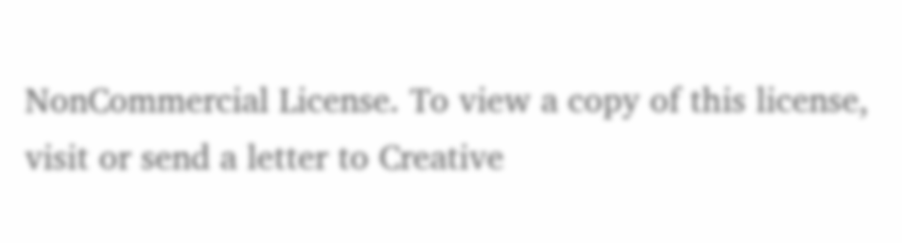NonCommercial License. To view a copy of this license, visit or send a letter to Creative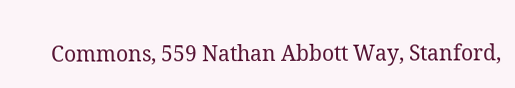Commons, 559 Nathan Abbott Way, Stanford,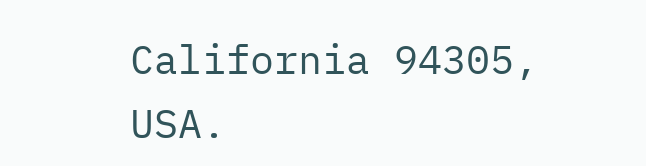California 94305, USA.